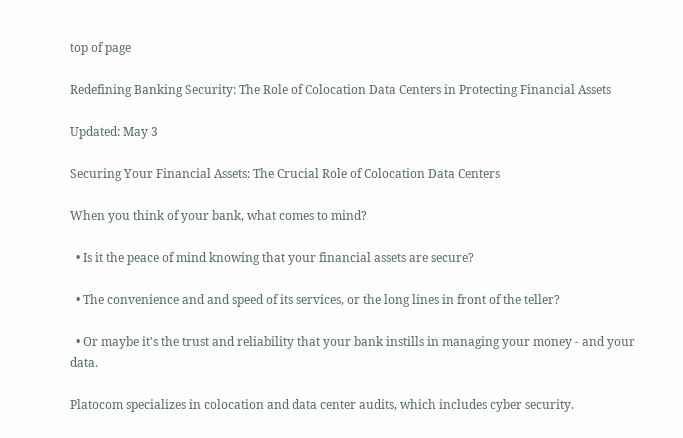top of page

Redefining Banking Security: The Role of Colocation Data Centers in Protecting Financial Assets

Updated: May 3

Securing Your Financial Assets: The Crucial Role of Colocation Data Centers

When you think of your bank, what comes to mind?

  • Is it the peace of mind knowing that your financial assets are secure?

  • The convenience and and speed of its services, or the long lines in front of the teller?

  • Or maybe it's the trust and reliability that your bank instills in managing your money - and your data.

Platocom specializes in colocation and data center audits, which includes cyber security.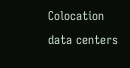Colocation data centers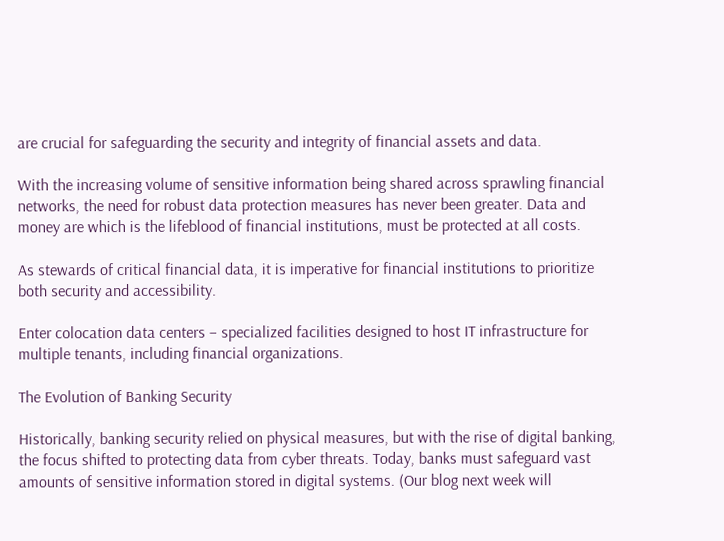are crucial for safeguarding the security and integrity of financial assets and data.

With the increasing volume of sensitive information being shared across sprawling financial networks, the need for robust data protection measures has never been greater. Data and money are which is the lifeblood of financial institutions, must be protected at all costs.

As stewards of critical financial data, it is imperative for financial institutions to prioritize both security and accessibility.

Enter colocation data centers – specialized facilities designed to host IT infrastructure for multiple tenants, including financial organizations.

The Evolution of Banking Security

Historically, banking security relied on physical measures, but with the rise of digital banking, the focus shifted to protecting data from cyber threats. Today, banks must safeguard vast amounts of sensitive information stored in digital systems. (Our blog next week will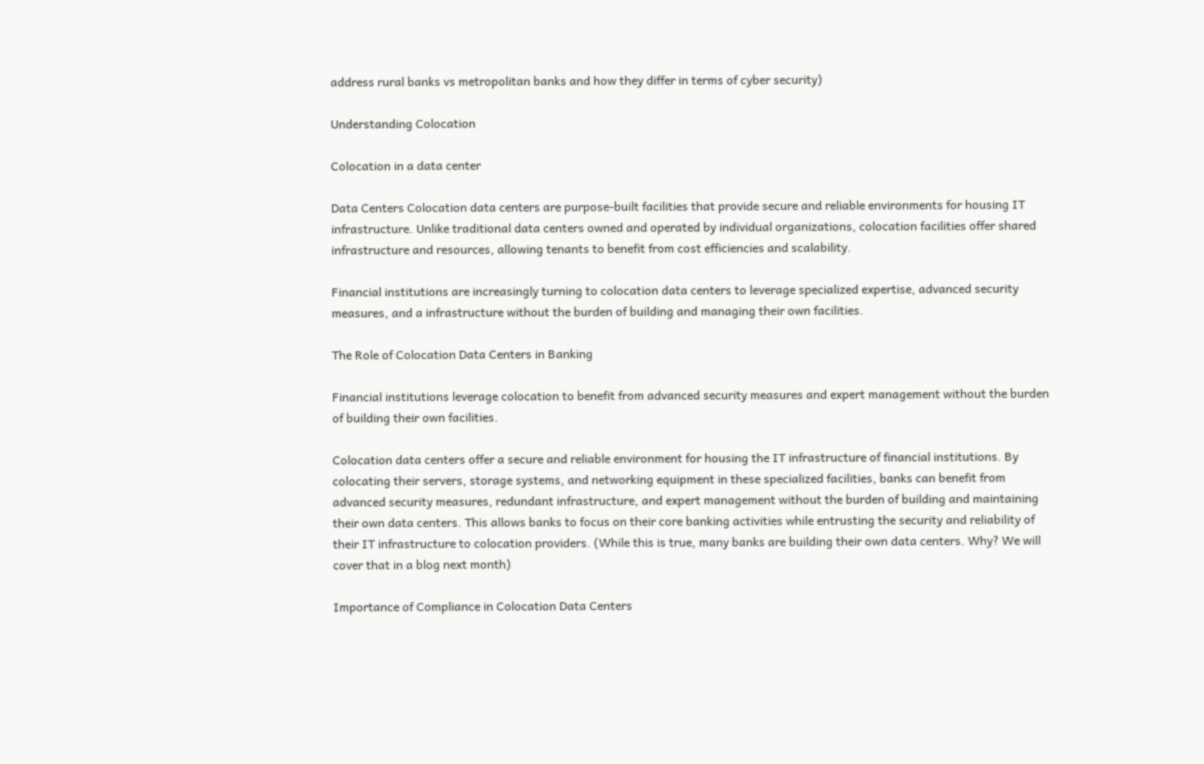address rural banks vs metropolitan banks and how they differ in terms of cyber security)

Understanding Colocation

Colocation in a data center

Data Centers Colocation data centers are purpose-built facilities that provide secure and reliable environments for housing IT infrastructure. Unlike traditional data centers owned and operated by individual organizations, colocation facilities offer shared infrastructure and resources, allowing tenants to benefit from cost efficiencies and scalability.

Financial institutions are increasingly turning to colocation data centers to leverage specialized expertise, advanced security measures, and a infrastructure without the burden of building and managing their own facilities.

The Role of Colocation Data Centers in Banking

Financial institutions leverage colocation to benefit from advanced security measures and expert management without the burden of building their own facilities.

Colocation data centers offer a secure and reliable environment for housing the IT infrastructure of financial institutions. By colocating their servers, storage systems, and networking equipment in these specialized facilities, banks can benefit from advanced security measures, redundant infrastructure, and expert management without the burden of building and maintaining their own data centers. This allows banks to focus on their core banking activities while entrusting the security and reliability of their IT infrastructure to colocation providers. (While this is true, many banks are building their own data centers. Why? We will cover that in a blog next month)

Importance of Compliance in Colocation Data Centers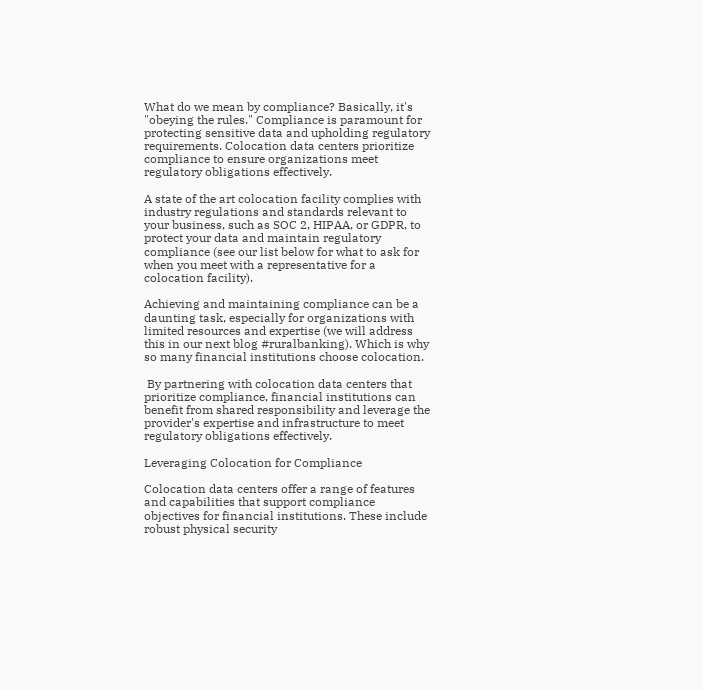What do we mean by compliance? Basically, it's "obeying the rules." Compliance is paramount for protecting sensitive data and upholding regulatory requirements. Colocation data centers prioritize compliance to ensure organizations meet regulatory obligations effectively.

A state of the art colocation facility complies with industry regulations and standards relevant to your business, such as SOC 2, HIPAA, or GDPR, to protect your data and maintain regulatory compliance (see our list below for what to ask for when you meet with a representative for a colocation facility).

Achieving and maintaining compliance can be a daunting task, especially for organizations with limited resources and expertise (we will address this in our next blog #ruralbanking). Which is why so many financial institutions choose colocation.

 By partnering with colocation data centers that prioritize compliance, financial institutions can benefit from shared responsibility and leverage the provider's expertise and infrastructure to meet regulatory obligations effectively.

Leveraging Colocation for Compliance

Colocation data centers offer a range of features and capabilities that support compliance objectives for financial institutions. These include robust physical security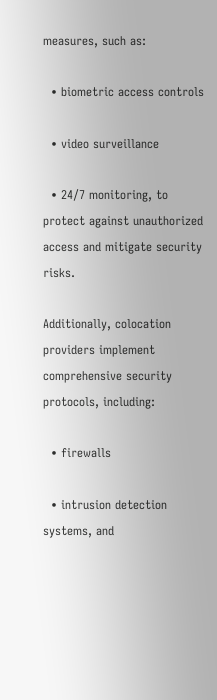measures, such as:

  • biometric access controls

  • video surveillance

  • 24/7 monitoring, to protect against unauthorized access and mitigate security risks.

Additionally, colocation providers implement comprehensive security protocols, including:

  • firewalls

  • intrusion detection systems, and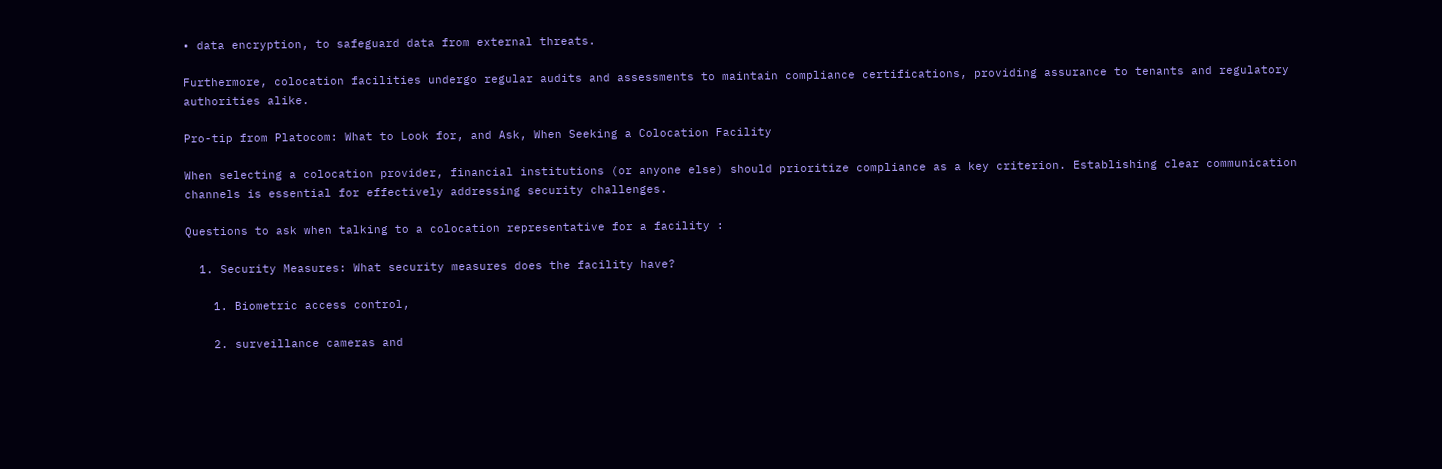• data encryption, to safeguard data from external threats.

Furthermore, colocation facilities undergo regular audits and assessments to maintain compliance certifications, providing assurance to tenants and regulatory authorities alike.

Pro-tip from Platocom: What to Look for, and Ask, When Seeking a Colocation Facility

When selecting a colocation provider, financial institutions (or anyone else) should prioritize compliance as a key criterion. Establishing clear communication channels is essential for effectively addressing security challenges.

Questions to ask when talking to a colocation representative for a facility :

  1. Security Measures: What security measures does the facility have?

    1. Biometric access control,

    2. surveillance cameras and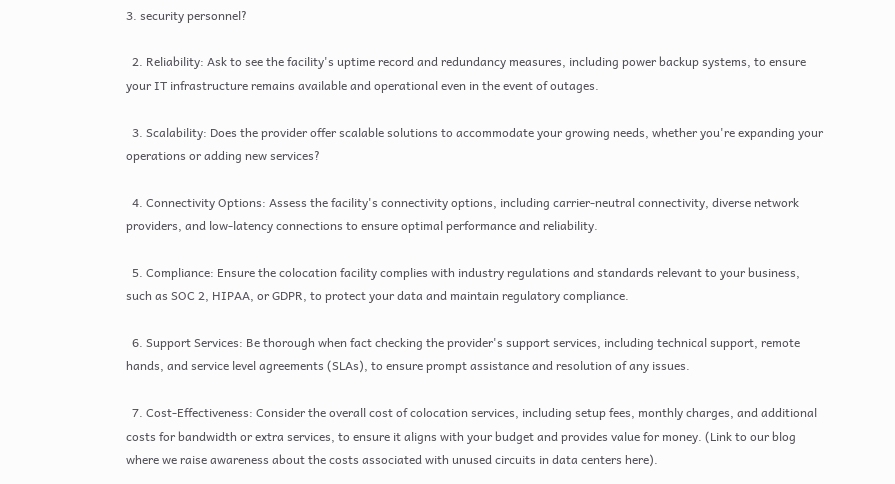3. security personnel?

  2. Reliability: Ask to see the facility's uptime record and redundancy measures, including power backup systems, to ensure your IT infrastructure remains available and operational even in the event of outages.

  3. Scalability: Does the provider offer scalable solutions to accommodate your growing needs, whether you're expanding your operations or adding new services?

  4. Connectivity Options: Assess the facility's connectivity options, including carrier-neutral connectivity, diverse network providers, and low-latency connections to ensure optimal performance and reliability.

  5. Compliance: Ensure the colocation facility complies with industry regulations and standards relevant to your business, such as SOC 2, HIPAA, or GDPR, to protect your data and maintain regulatory compliance.

  6. Support Services: Be thorough when fact checking the provider's support services, including technical support, remote hands, and service level agreements (SLAs), to ensure prompt assistance and resolution of any issues.

  7. Cost-Effectiveness: Consider the overall cost of colocation services, including setup fees, monthly charges, and additional costs for bandwidth or extra services, to ensure it aligns with your budget and provides value for money. (Link to our blog where we raise awareness about the costs associated with unused circuits in data centers here).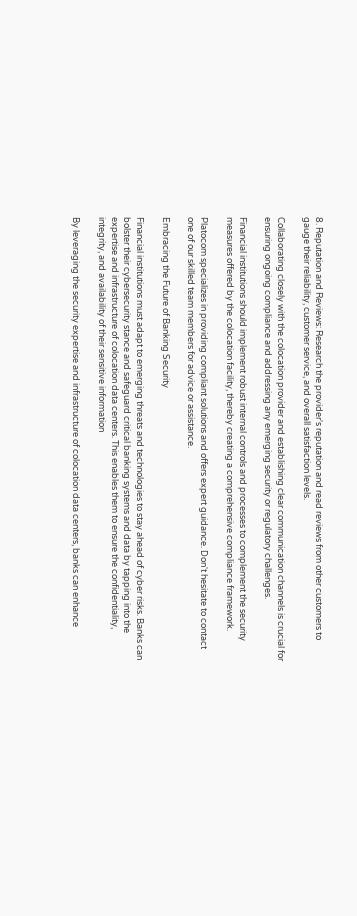8. Reputation and Reviews: Research the provider's reputation and read reviews from other customers to gauge their reliability, customer service, and overall satisfaction levels.

Collaborating closely with the colocation provider and establishing clear communication channels is crucial for ensuring ongoing compliance and addressing any emerging security or regulatory challenges.

Financial institutions should implement robust internal controls and processes to complement the security measures offered by the colocation facility, thereby creating a comprehensive compliance framework.

Platocom specializes in providing compliant solutions and offers expert guidance. Don't hesitate to contact one of our skilled team members for advice or assistance.

Embracing the Future of Banking Security

Financial institutions must adapt to emerging threats and technologies to stay ahead of cyber risks. Banks can bolster their cybersecurity stance and safeguard critical banking systems and data by tapping into the expertise and infrastructure of colocation data centers. This enables them to ensure the confidentiality, integrity, and availability of their sensitive information

By leveraging the security expertise and infrastructure of colocation data centers, banks can enhance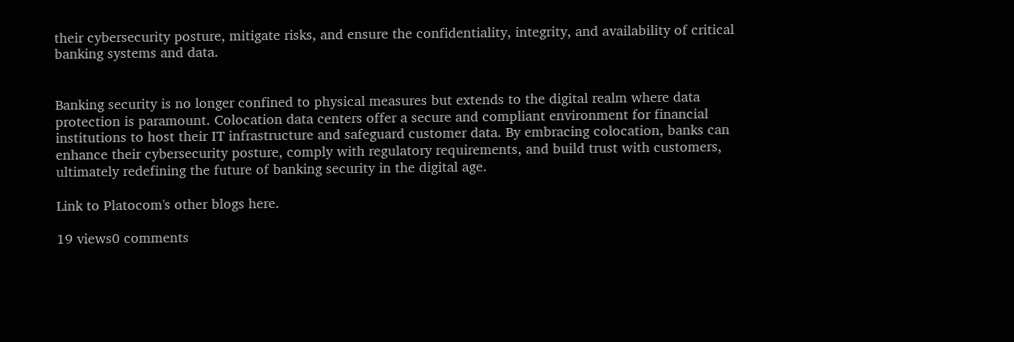their cybersecurity posture, mitigate risks, and ensure the confidentiality, integrity, and availability of critical banking systems and data.


Banking security is no longer confined to physical measures but extends to the digital realm where data protection is paramount. Colocation data centers offer a secure and compliant environment for financial institutions to host their IT infrastructure and safeguard customer data. By embracing colocation, banks can enhance their cybersecurity posture, comply with regulatory requirements, and build trust with customers, ultimately redefining the future of banking security in the digital age.

Link to Platocom's other blogs here.

19 views0 comments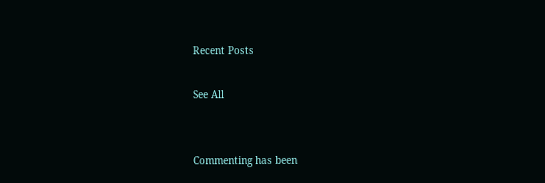Recent Posts

See All


Commenting has been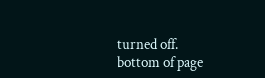turned off.
bottom of page